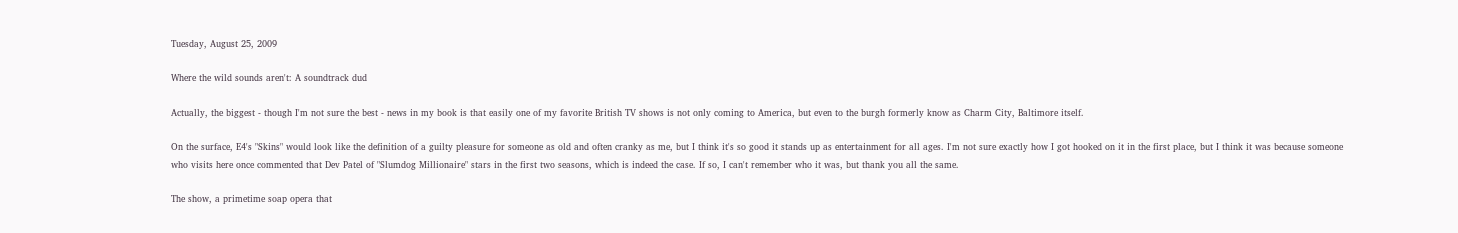Tuesday, August 25, 2009

Where the wild sounds aren't: A soundtrack dud

Actually, the biggest - though I'm not sure the best - news in my book is that easily one of my favorite British TV shows is not only coming to America, but even to the burgh formerly know as Charm City, Baltimore itself.

On the surface, E4's "Skins" would look like the definition of a guilty pleasure for someone as old and often cranky as me, but I think it's so good it stands up as entertainment for all ages. I'm not sure exactly how I got hooked on it in the first place, but I think it was because someone who visits here once commented that Dev Patel of "Slumdog Millionaire" stars in the first two seasons, which is indeed the case. If so, I can't remember who it was, but thank you all the same.

The show, a primetime soap opera that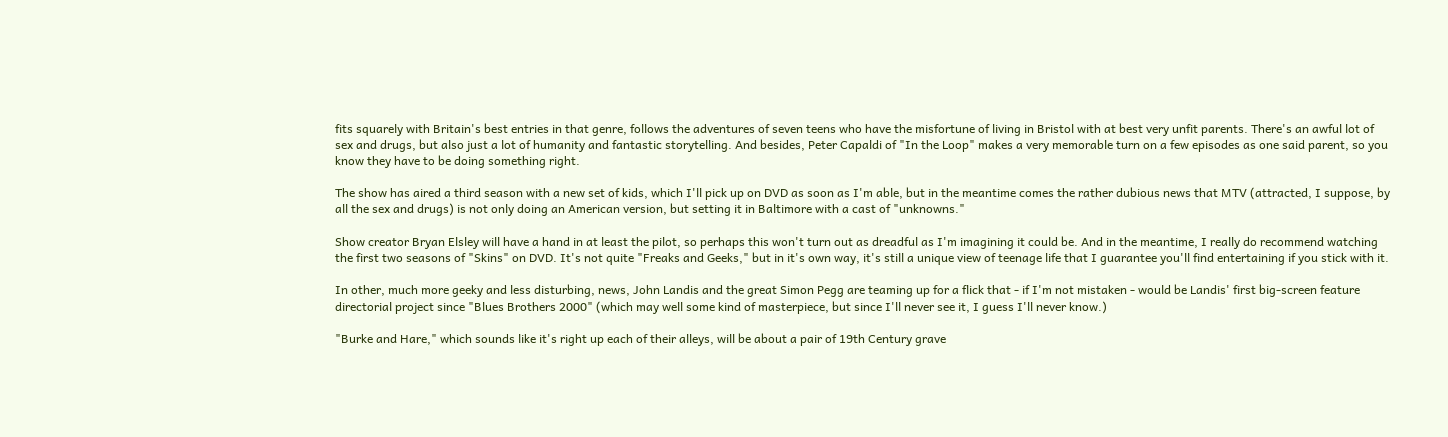fits squarely with Britain's best entries in that genre, follows the adventures of seven teens who have the misfortune of living in Bristol with at best very unfit parents. There's an awful lot of sex and drugs, but also just a lot of humanity and fantastic storytelling. And besides, Peter Capaldi of "In the Loop" makes a very memorable turn on a few episodes as one said parent, so you know they have to be doing something right.

The show has aired a third season with a new set of kids, which I'll pick up on DVD as soon as I'm able, but in the meantime comes the rather dubious news that MTV (attracted, I suppose, by all the sex and drugs) is not only doing an American version, but setting it in Baltimore with a cast of "unknowns."

Show creator Bryan Elsley will have a hand in at least the pilot, so perhaps this won't turn out as dreadful as I'm imagining it could be. And in the meantime, I really do recommend watching the first two seasons of "Skins" on DVD. It's not quite "Freaks and Geeks," but in it's own way, it's still a unique view of teenage life that I guarantee you'll find entertaining if you stick with it.

In other, much more geeky and less disturbing, news, John Landis and the great Simon Pegg are teaming up for a flick that - if I'm not mistaken - would be Landis' first big-screen feature directorial project since "Blues Brothers 2000" (which may well some kind of masterpiece, but since I'll never see it, I guess I'll never know.)

"Burke and Hare," which sounds like it's right up each of their alleys, will be about a pair of 19th Century grave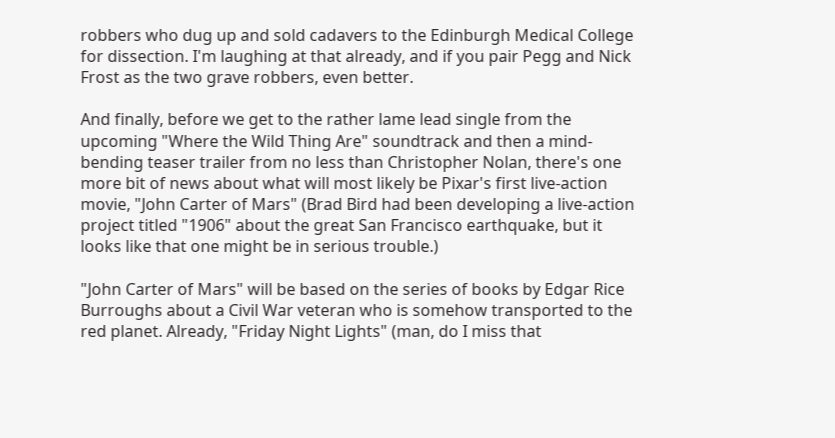robbers who dug up and sold cadavers to the Edinburgh Medical College for dissection. I'm laughing at that already, and if you pair Pegg and Nick Frost as the two grave robbers, even better.

And finally, before we get to the rather lame lead single from the upcoming "Where the Wild Thing Are" soundtrack and then a mind-bending teaser trailer from no less than Christopher Nolan, there's one more bit of news about what will most likely be Pixar's first live-action movie, "John Carter of Mars" (Brad Bird had been developing a live-action project titled "1906" about the great San Francisco earthquake, but it looks like that one might be in serious trouble.)

"John Carter of Mars" will be based on the series of books by Edgar Rice Burroughs about a Civil War veteran who is somehow transported to the red planet. Already, "Friday Night Lights" (man, do I miss that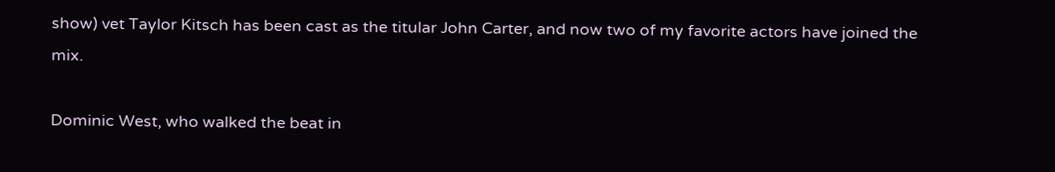show) vet Taylor Kitsch has been cast as the titular John Carter, and now two of my favorite actors have joined the mix.

Dominic West, who walked the beat in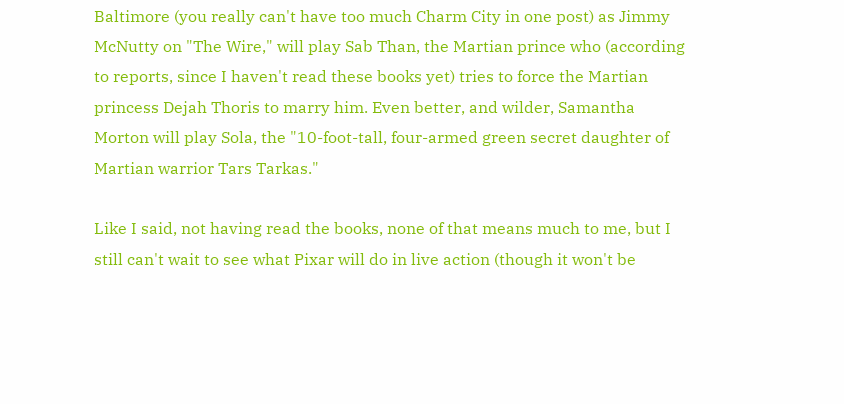Baltimore (you really can't have too much Charm City in one post) as Jimmy McNutty on "The Wire," will play Sab Than, the Martian prince who (according to reports, since I haven't read these books yet) tries to force the Martian princess Dejah Thoris to marry him. Even better, and wilder, Samantha Morton will play Sola, the "10-foot-tall, four-armed green secret daughter of Martian warrior Tars Tarkas."

Like I said, not having read the books, none of that means much to me, but I still can't wait to see what Pixar will do in live action (though it won't be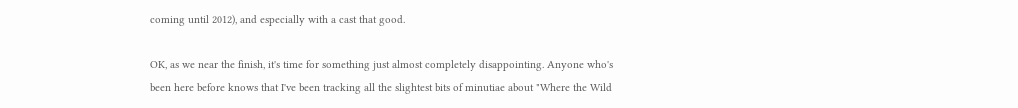coming until 2012), and especially with a cast that good.

OK, as we near the finish, it's time for something just almost completely disappointing. Anyone who's been here before knows that I've been tracking all the slightest bits of minutiae about "Where the Wild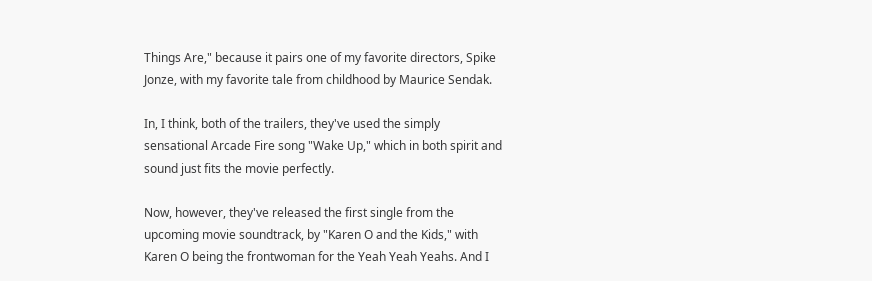Things Are," because it pairs one of my favorite directors, Spike Jonze, with my favorite tale from childhood by Maurice Sendak.

In, I think, both of the trailers, they've used the simply sensational Arcade Fire song "Wake Up," which in both spirit and sound just fits the movie perfectly.

Now, however, they've released the first single from the upcoming movie soundtrack, by "Karen O and the Kids," with Karen O being the frontwoman for the Yeah Yeah Yeahs. And I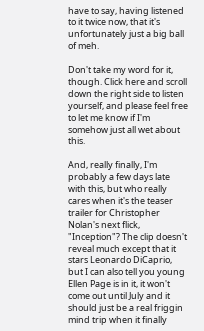have to say, having listened to it twice now, that it's unfortunately just a big ball of meh.

Don't take my word for it, though. Click here and scroll down the right side to listen yourself, and please feel free to let me know if I'm somehow just all wet about this.

And, really finally, I'm probably a few days late with this, but who really cares when it's the teaser trailer for Christopher Nolan's next flick, "Inception"? The clip doesn't reveal much except that it stars Leonardo DiCaprio, but I can also tell you young Ellen Page is in it, it won't come out until July and it should just be a real friggin mind trip when it finally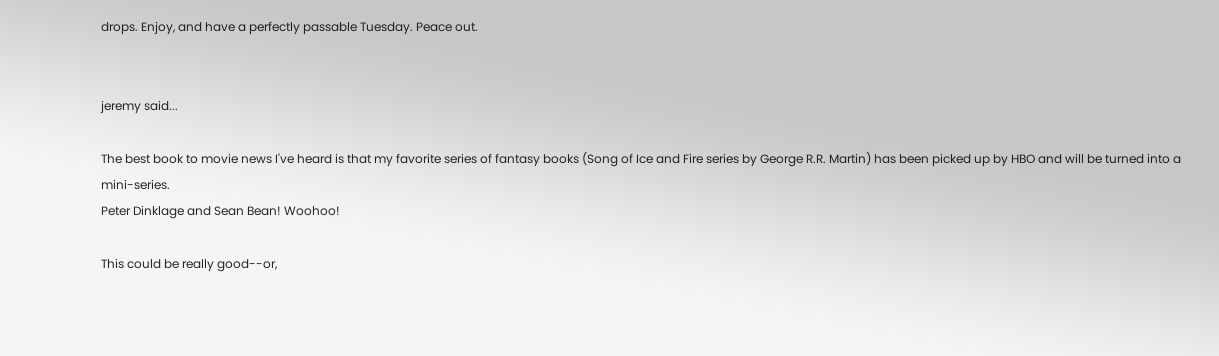drops. Enjoy, and have a perfectly passable Tuesday. Peace out.


jeremy said...

The best book to movie news I've heard is that my favorite series of fantasy books (Song of Ice and Fire series by George R.R. Martin) has been picked up by HBO and will be turned into a mini-series.
Peter Dinklage and Sean Bean! Woohoo!

This could be really good--or,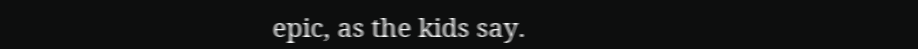epic, as the kids say.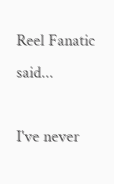Reel Fanatic said...

I've never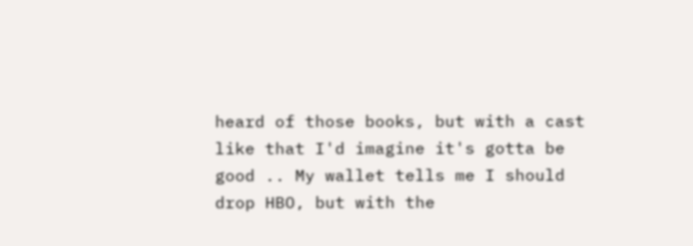heard of those books, but with a cast like that I'd imagine it's gotta be good .. My wallet tells me I should drop HBO, but with the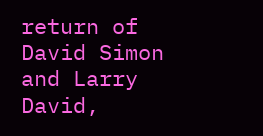return of David Simon and Larry David,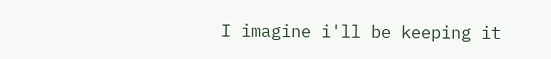I imagine i'll be keeping it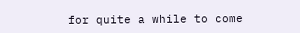for quite a while to come